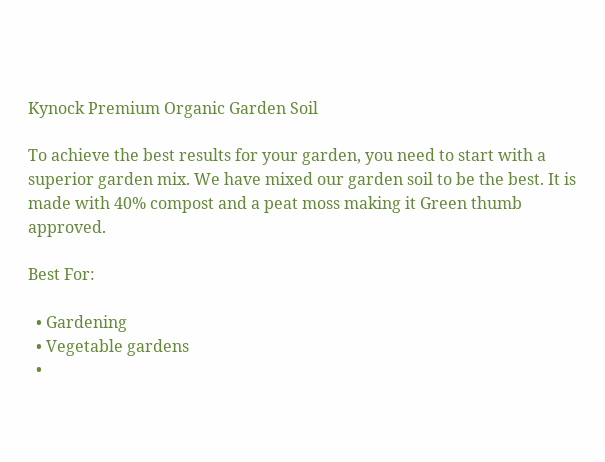Kynock Premium Organic Garden Soil

To achieve the best results for your garden, you need to start with a superior garden mix. We have mixed our garden soil to be the best. It is made with 40% compost and a peat moss making it Green thumb approved.

Best For:

  • Gardening
  • Vegetable gardens
  •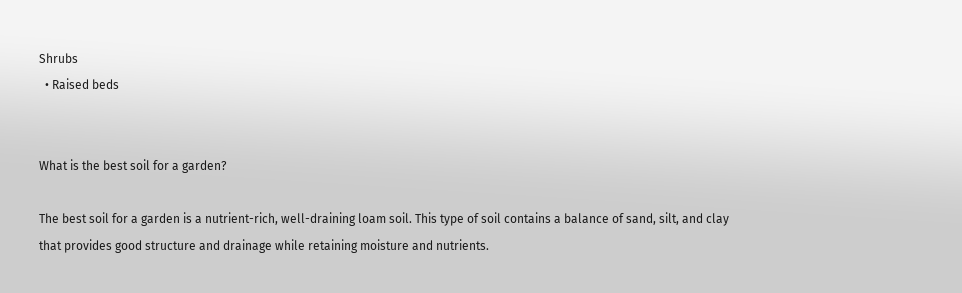Shrubs
  • Raised beds


What is the best soil for a garden?

The best soil for a garden is a nutrient-rich, well-draining loam soil. This type of soil contains a balance of sand, silt, and clay that provides good structure and drainage while retaining moisture and nutrients.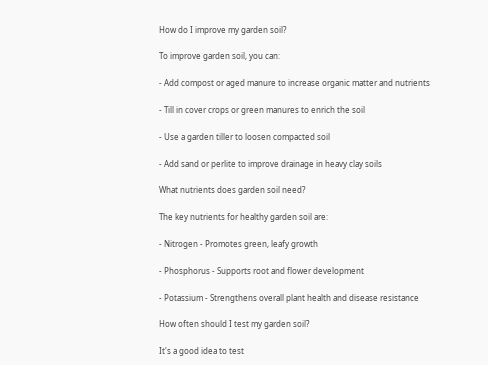How do I improve my garden soil?

To improve garden soil, you can:

- Add compost or aged manure to increase organic matter and nutrients

- Till in cover crops or green manures to enrich the soil

- Use a garden tiller to loosen compacted soil

- Add sand or perlite to improve drainage in heavy clay soils

What nutrients does garden soil need?

The key nutrients for healthy garden soil are:

- Nitrogen - Promotes green, leafy growth

- Phosphorus - Supports root and flower development

- Potassium - Strengthens overall plant health and disease resistance

How often should I test my garden soil?

It's a good idea to test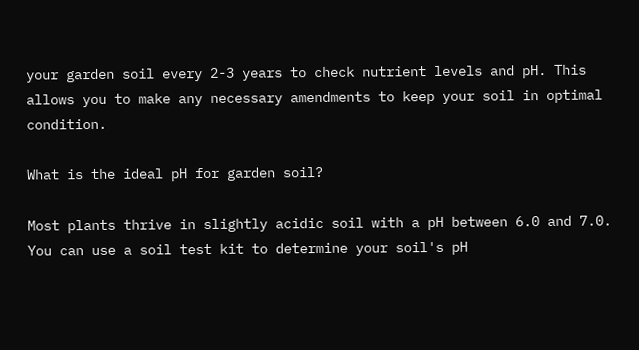your garden soil every 2-3 years to check nutrient levels and pH. This allows you to make any necessary amendments to keep your soil in optimal condition.

What is the ideal pH for garden soil?

Most plants thrive in slightly acidic soil with a pH between 6.0 and 7.0. You can use a soil test kit to determine your soil's pH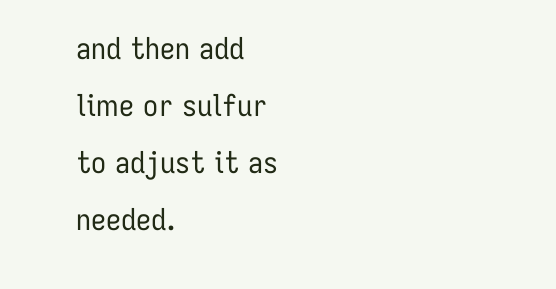and then add lime or sulfur to adjust it as needed.